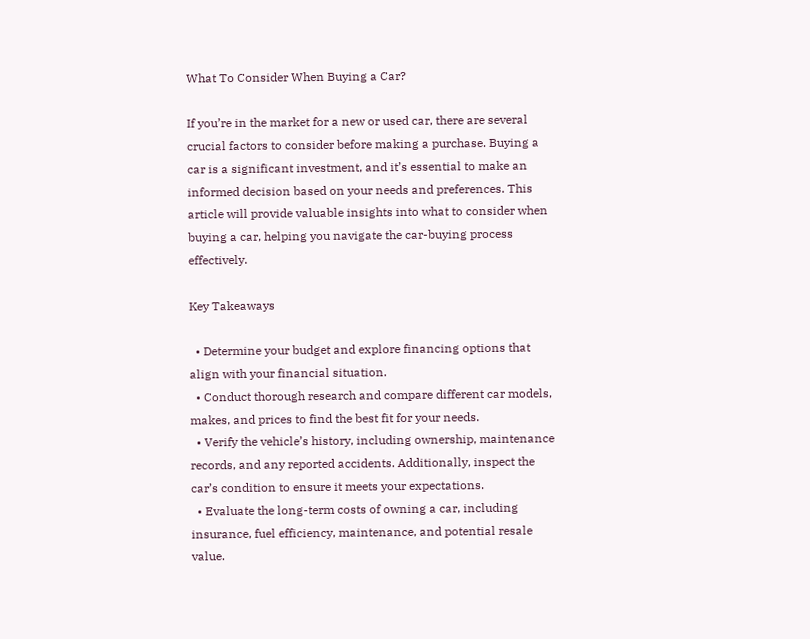What To Consider When Buying a Car?

If you’re in the market for a new or used car, there are several crucial factors to consider before making a purchase. Buying a car is a significant investment, and it’s essential to make an informed decision based on your needs and preferences. This article will provide valuable insights into what to consider when buying a car, helping you navigate the car-buying process effectively.

Key Takeaways

  • Determine your budget and explore financing options that align with your financial situation.
  • Conduct thorough research and compare different car models, makes, and prices to find the best fit for your needs.
  • Verify the vehicle’s history, including ownership, maintenance records, and any reported accidents. Additionally, inspect the car’s condition to ensure it meets your expectations.
  • Evaluate the long-term costs of owning a car, including insurance, fuel efficiency, maintenance, and potential resale value.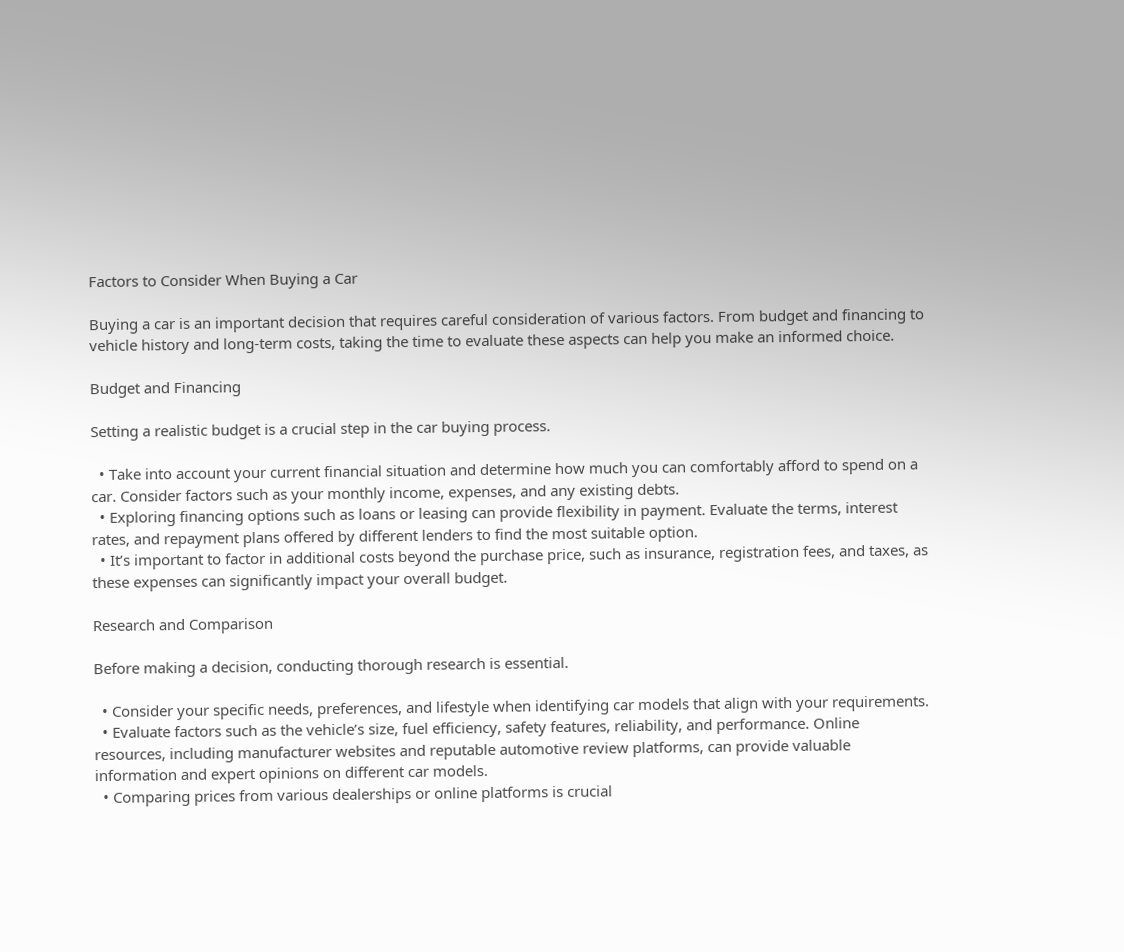Factors to Consider When Buying a Car

Buying a car is an important decision that requires careful consideration of various factors. From budget and financing to vehicle history and long-term costs, taking the time to evaluate these aspects can help you make an informed choice.

Budget and Financing

Setting a realistic budget is a crucial step in the car buying process.

  • Take into account your current financial situation and determine how much you can comfortably afford to spend on a car. Consider factors such as your monthly income, expenses, and any existing debts.
  • Exploring financing options such as loans or leasing can provide flexibility in payment. Evaluate the terms, interest rates, and repayment plans offered by different lenders to find the most suitable option.
  • It’s important to factor in additional costs beyond the purchase price, such as insurance, registration fees, and taxes, as these expenses can significantly impact your overall budget.

Research and Comparison

Before making a decision, conducting thorough research is essential.

  • Consider your specific needs, preferences, and lifestyle when identifying car models that align with your requirements.
  • Evaluate factors such as the vehicle’s size, fuel efficiency, safety features, reliability, and performance. Online resources, including manufacturer websites and reputable automotive review platforms, can provide valuable information and expert opinions on different car models.
  • Comparing prices from various dealerships or online platforms is crucial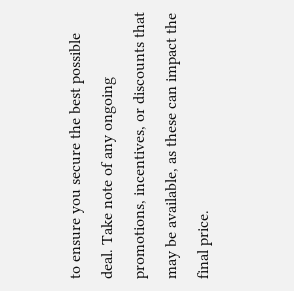to ensure you secure the best possible deal. Take note of any ongoing promotions, incentives, or discounts that may be available, as these can impact the final price.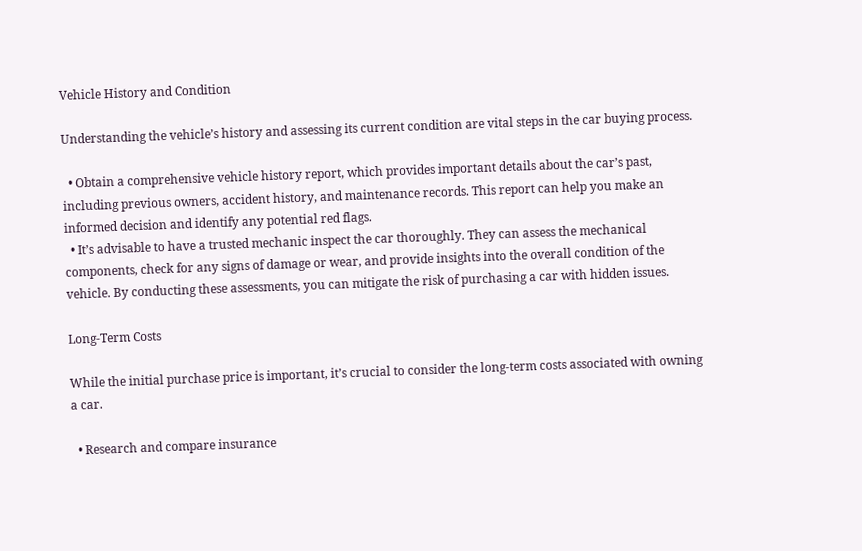Vehicle History and Condition

Understanding the vehicle’s history and assessing its current condition are vital steps in the car buying process.

  • Obtain a comprehensive vehicle history report, which provides important details about the car’s past, including previous owners, accident history, and maintenance records. This report can help you make an informed decision and identify any potential red flags.
  • It’s advisable to have a trusted mechanic inspect the car thoroughly. They can assess the mechanical components, check for any signs of damage or wear, and provide insights into the overall condition of the vehicle. By conducting these assessments, you can mitigate the risk of purchasing a car with hidden issues.

Long-Term Costs

While the initial purchase price is important, it’s crucial to consider the long-term costs associated with owning a car.

  • Research and compare insurance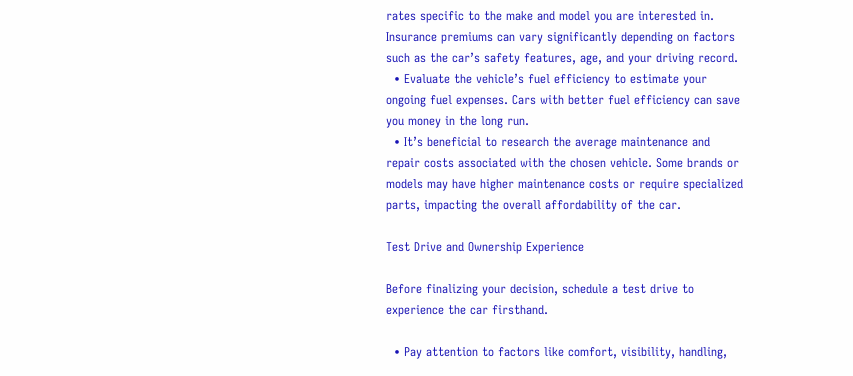rates specific to the make and model you are interested in. Insurance premiums can vary significantly depending on factors such as the car’s safety features, age, and your driving record.
  • Evaluate the vehicle’s fuel efficiency to estimate your ongoing fuel expenses. Cars with better fuel efficiency can save you money in the long run.
  • It’s beneficial to research the average maintenance and repair costs associated with the chosen vehicle. Some brands or models may have higher maintenance costs or require specialized parts, impacting the overall affordability of the car.

Test Drive and Ownership Experience

Before finalizing your decision, schedule a test drive to experience the car firsthand.

  • Pay attention to factors like comfort, visibility, handling,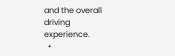and the overall driving experience.
  •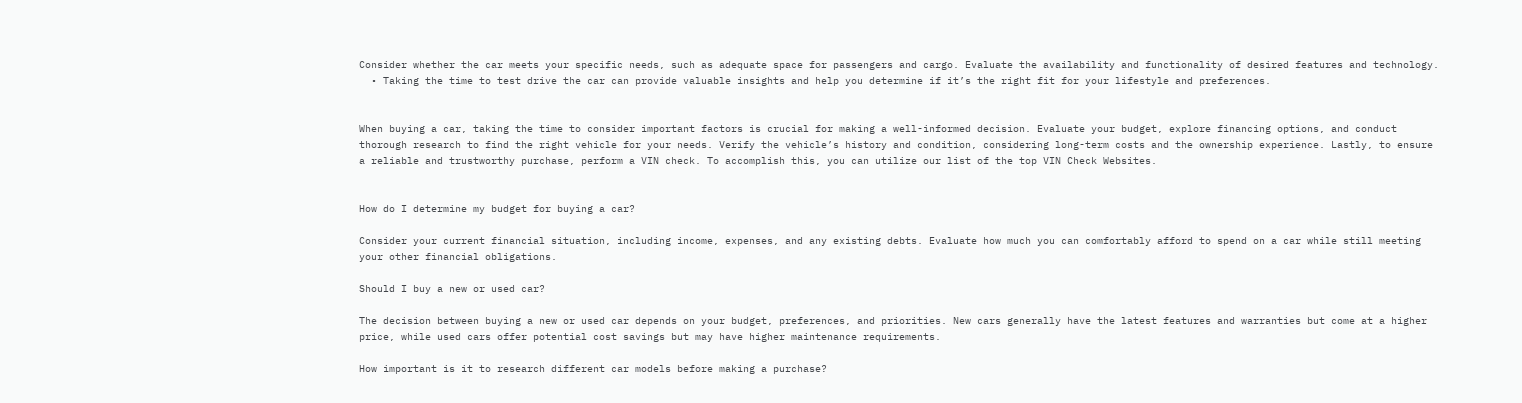Consider whether the car meets your specific needs, such as adequate space for passengers and cargo. Evaluate the availability and functionality of desired features and technology.
  • Taking the time to test drive the car can provide valuable insights and help you determine if it’s the right fit for your lifestyle and preferences.


When buying a car, taking the time to consider important factors is crucial for making a well-informed decision. Evaluate your budget, explore financing options, and conduct thorough research to find the right vehicle for your needs. Verify the vehicle’s history and condition, considering long-term costs and the ownership experience. Lastly, to ensure a reliable and trustworthy purchase, perform a VIN check. To accomplish this, you can utilize our list of the top VIN Check Websites.


How do I determine my budget for buying a car?

Consider your current financial situation, including income, expenses, and any existing debts. Evaluate how much you can comfortably afford to spend on a car while still meeting your other financial obligations.

Should I buy a new or used car?

The decision between buying a new or used car depends on your budget, preferences, and priorities. New cars generally have the latest features and warranties but come at a higher price, while used cars offer potential cost savings but may have higher maintenance requirements.

How important is it to research different car models before making a purchase?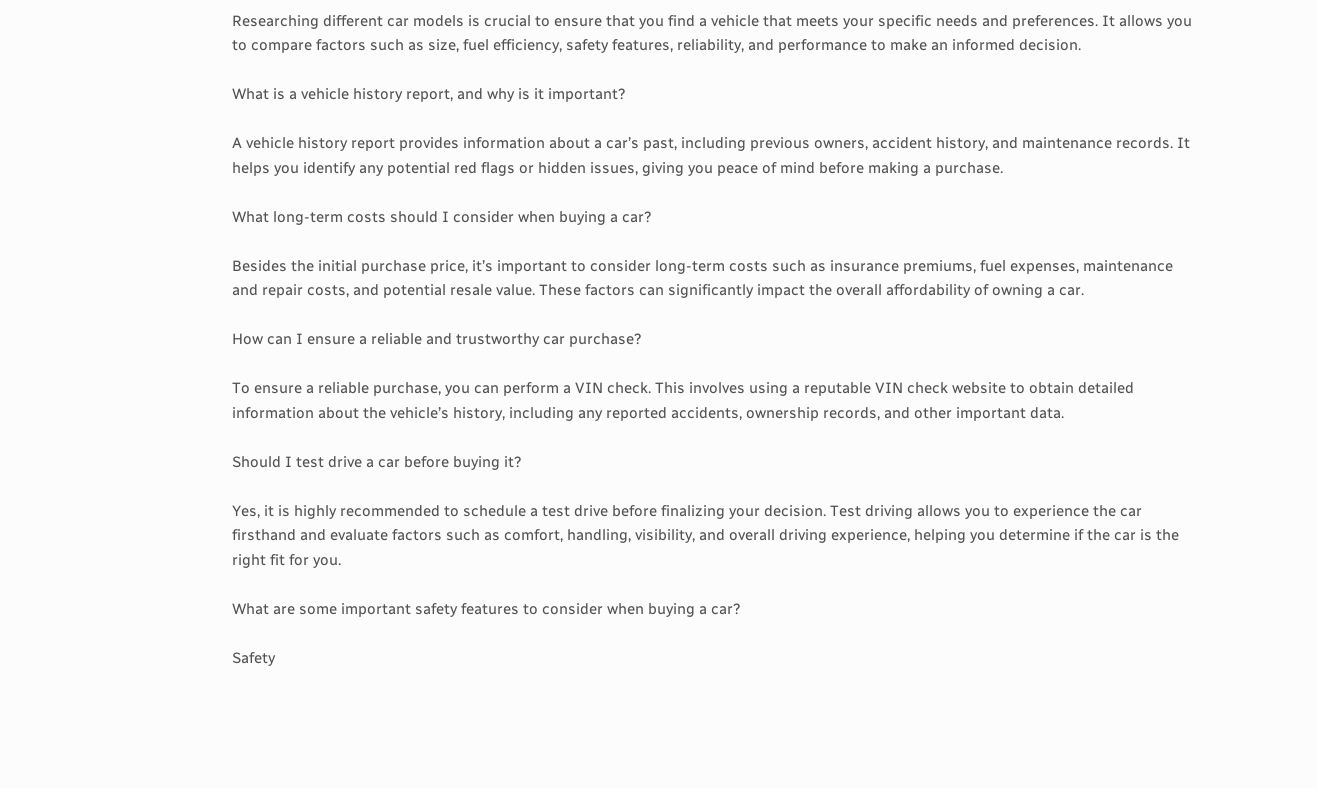Researching different car models is crucial to ensure that you find a vehicle that meets your specific needs and preferences. It allows you to compare factors such as size, fuel efficiency, safety features, reliability, and performance to make an informed decision.

What is a vehicle history report, and why is it important?

A vehicle history report provides information about a car’s past, including previous owners, accident history, and maintenance records. It helps you identify any potential red flags or hidden issues, giving you peace of mind before making a purchase.

What long-term costs should I consider when buying a car?

Besides the initial purchase price, it’s important to consider long-term costs such as insurance premiums, fuel expenses, maintenance and repair costs, and potential resale value. These factors can significantly impact the overall affordability of owning a car.

How can I ensure a reliable and trustworthy car purchase?

To ensure a reliable purchase, you can perform a VIN check. This involves using a reputable VIN check website to obtain detailed information about the vehicle’s history, including any reported accidents, ownership records, and other important data.

Should I test drive a car before buying it?

Yes, it is highly recommended to schedule a test drive before finalizing your decision. Test driving allows you to experience the car firsthand and evaluate factors such as comfort, handling, visibility, and overall driving experience, helping you determine if the car is the right fit for you.

What are some important safety features to consider when buying a car?

Safety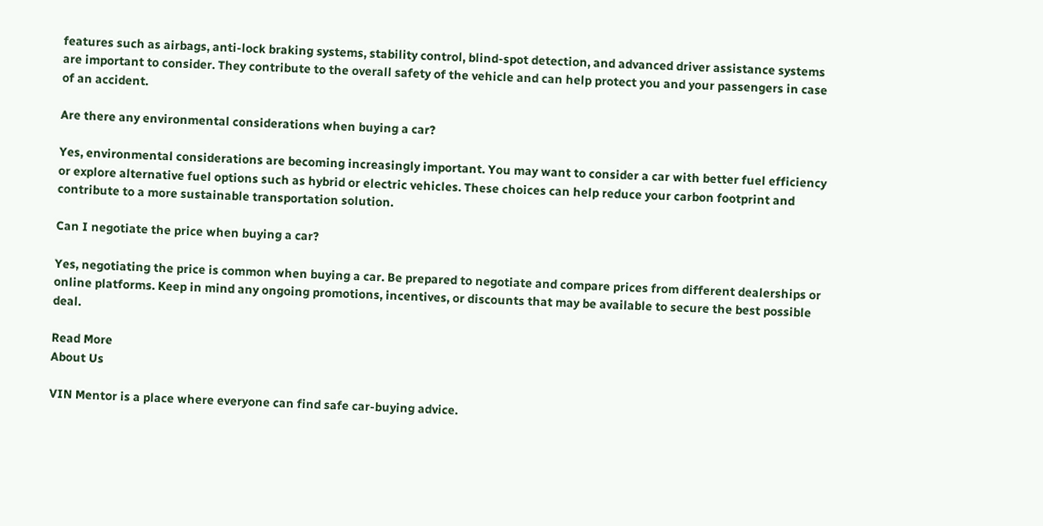features such as airbags, anti-lock braking systems, stability control, blind-spot detection, and advanced driver assistance systems are important to consider. They contribute to the overall safety of the vehicle and can help protect you and your passengers in case of an accident.

Are there any environmental considerations when buying a car?

Yes, environmental considerations are becoming increasingly important. You may want to consider a car with better fuel efficiency or explore alternative fuel options such as hybrid or electric vehicles. These choices can help reduce your carbon footprint and contribute to a more sustainable transportation solution.

Can I negotiate the price when buying a car?

Yes, negotiating the price is common when buying a car. Be prepared to negotiate and compare prices from different dealerships or online platforms. Keep in mind any ongoing promotions, incentives, or discounts that may be available to secure the best possible deal.

Read More
About Us

VIN Mentor is a place where everyone can find safe car-buying advice.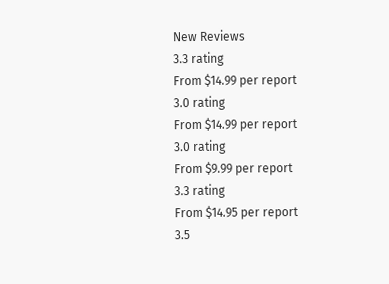New Reviews
3.3 rating
From $14.99 per report
3.0 rating
From $14.99 per report
3.0 rating
From $9.99 per report
3.3 rating
From $14.95 per report
3.5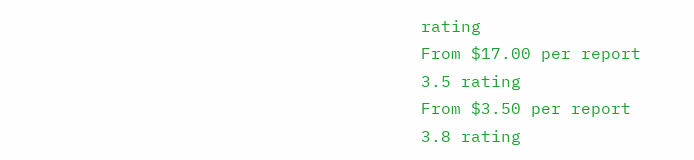rating
From $17.00 per report
3.5 rating
From $3.50 per report
3.8 rating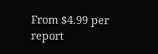From $4.99 per report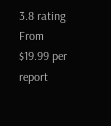3.8 rating
From $19.99 per report